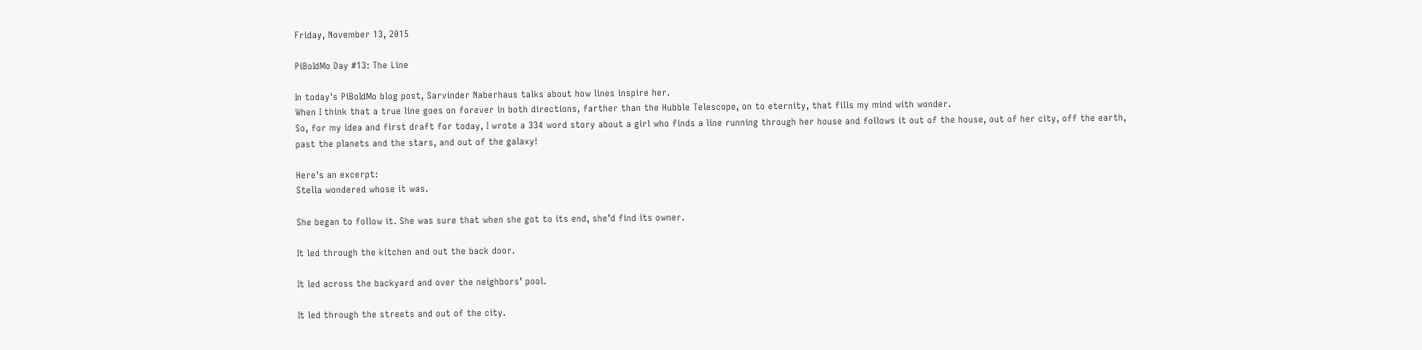Friday, November 13, 2015

PiBoIdMo Day #13: The Line

In today's PiBoIdMo blog post, Sarvinder Naberhaus talks about how lines inspire her.
When I think that a true line goes on forever in both directions, farther than the Hubble Telescope, on to eternity, that fills my mind with wonder.
So, for my idea and first draft for today, I wrote a 334 word story about a girl who finds a line running through her house and follows it out of the house, out of her city, off the earth, past the planets and the stars, and out of the galaxy!

Here's an excerpt:
Stella wondered whose it was.

She began to follow it. She was sure that when she got to its end, she’d find its owner.

It led through the kitchen and out the back door.

It led across the backyard and over the neighbors’ pool.

It led through the streets and out of the city.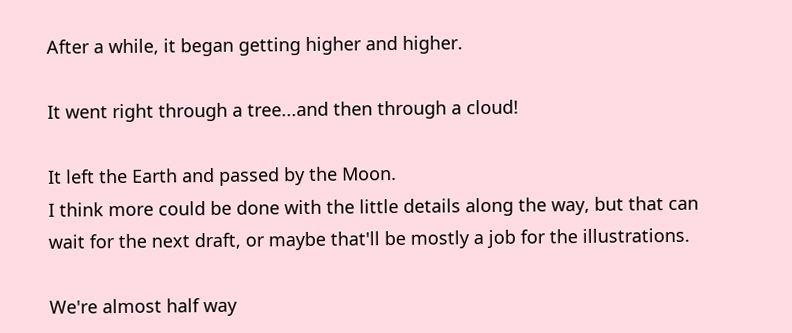After a while, it began getting higher and higher.

It went right through a tree...and then through a cloud!

It left the Earth and passed by the Moon.
I think more could be done with the little details along the way, but that can wait for the next draft, or maybe that'll be mostly a job for the illustrations.

We're almost half way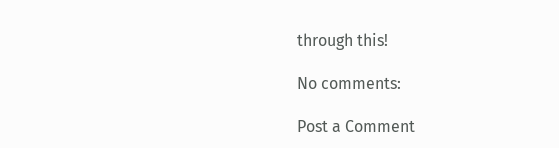through this!

No comments:

Post a Comment